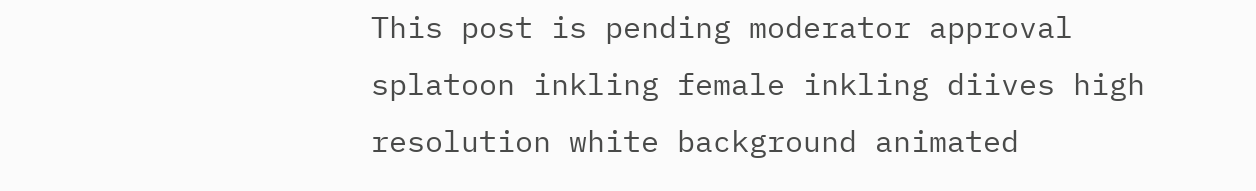This post is pending moderator approval
splatoon inkling female inkling diives high resolution white background animated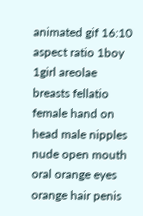animated gif 16:10 aspect ratio 1boy 1girl areolae breasts fellatio female hand on head male nipples nude open mouth oral orange eyes orange hair penis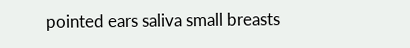pointed ears saliva small breasts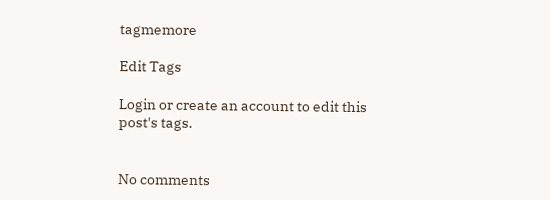tagmemore

Edit Tags

Login or create an account to edit this post's tags.


No comments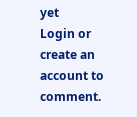yet
Login or create an account to comment.